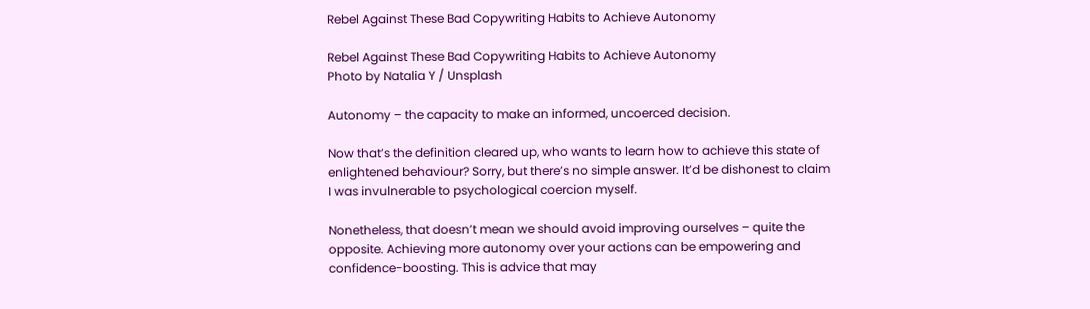Rebel Against These Bad Copywriting Habits to Achieve Autonomy

Rebel Against These Bad Copywriting Habits to Achieve Autonomy
Photo by Natalia Y / Unsplash

Autonomy – the capacity to make an informed, uncoerced decision.

Now that’s the definition cleared up, who wants to learn how to achieve this state of enlightened behaviour? Sorry, but there’s no simple answer. It’d be dishonest to claim I was invulnerable to psychological coercion myself.

Nonetheless, that doesn’t mean we should avoid improving ourselves – quite the opposite. Achieving more autonomy over your actions can be empowering and confidence-boosting. This is advice that may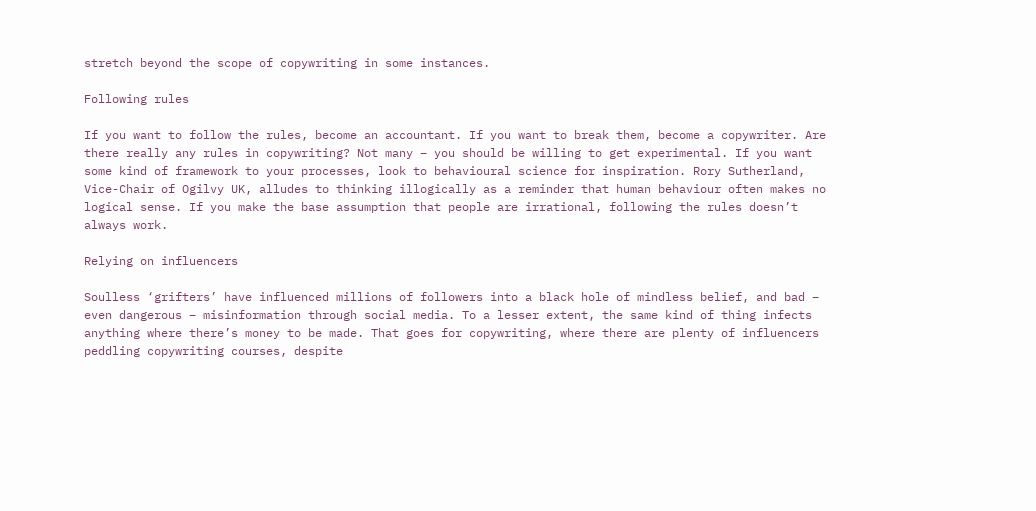stretch beyond the scope of copywriting in some instances.

Following rules

If you want to follow the rules, become an accountant. If you want to break them, become a copywriter. Are there really any rules in copywriting? Not many – you should be willing to get experimental. If you want some kind of framework to your processes, look to behavioural science for inspiration. Rory Sutherland, Vice-Chair of Ogilvy UK, alludes to thinking illogically as a reminder that human behaviour often makes no logical sense. If you make the base assumption that people are irrational, following the rules doesn’t always work.

Relying on influencers

Soulless ‘grifters’ have influenced millions of followers into a black hole of mindless belief, and bad – even dangerous – misinformation through social media. To a lesser extent, the same kind of thing infects anything where there’s money to be made. That goes for copywriting, where there are plenty of influencers peddling copywriting courses, despite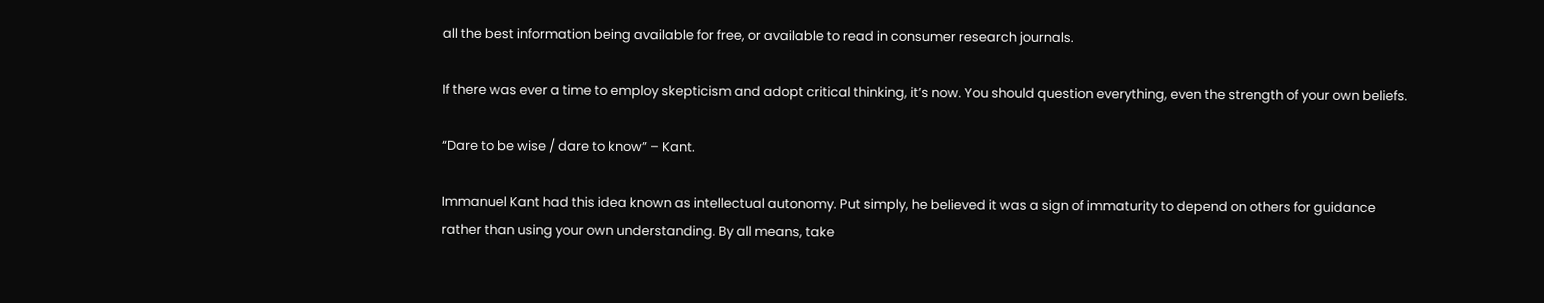all the best information being available for free, or available to read in consumer research journals.

If there was ever a time to employ skepticism and adopt critical thinking, it’s now. You should question everything, even the strength of your own beliefs.

“Dare to be wise / dare to know” – Kant.

Immanuel Kant had this idea known as intellectual autonomy. Put simply, he believed it was a sign of immaturity to depend on others for guidance rather than using your own understanding. By all means, take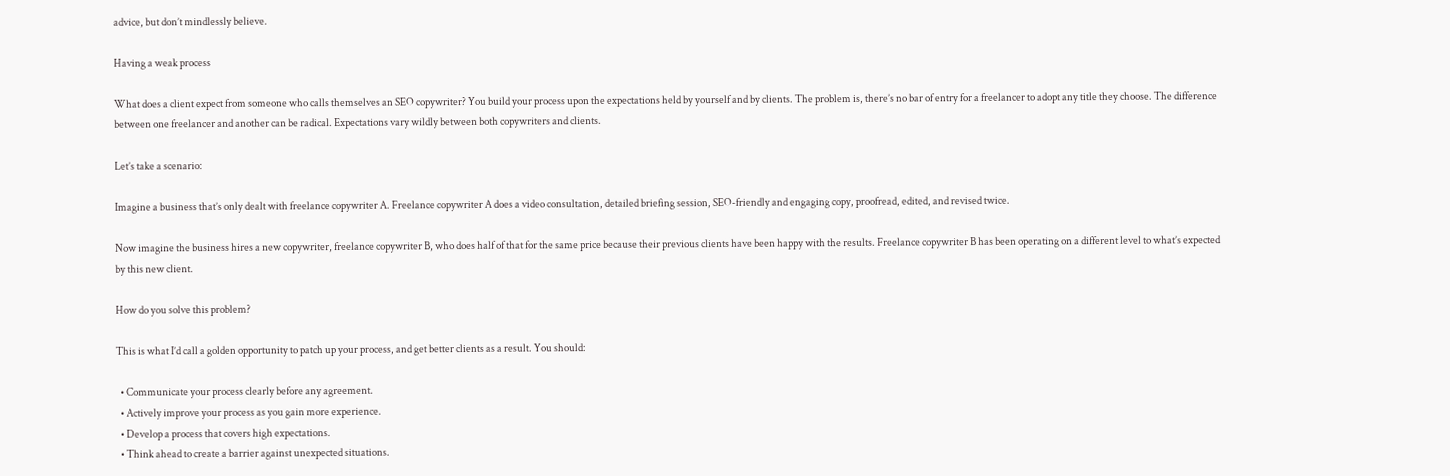advice, but don’t mindlessly believe.

Having a weak process

What does a client expect from someone who calls themselves an SEO copywriter? You build your process upon the expectations held by yourself and by clients. The problem is, there’s no bar of entry for a freelancer to adopt any title they choose. The difference between one freelancer and another can be radical. Expectations vary wildly between both copywriters and clients.

Let’s take a scenario:

Imagine a business that’s only dealt with freelance copywriter A. Freelance copywriter A does a video consultation, detailed briefing session, SEO-friendly and engaging copy, proofread, edited, and revised twice.

Now imagine the business hires a new copywriter, freelance copywriter B, who does half of that for the same price because their previous clients have been happy with the results. Freelance copywriter B has been operating on a different level to what’s expected by this new client.

How do you solve this problem?

This is what I’d call a golden opportunity to patch up your process, and get better clients as a result. You should:

  • Communicate your process clearly before any agreement.
  • Actively improve your process as you gain more experience.
  • Develop a process that covers high expectations.
  • Think ahead to create a barrier against unexpected situations.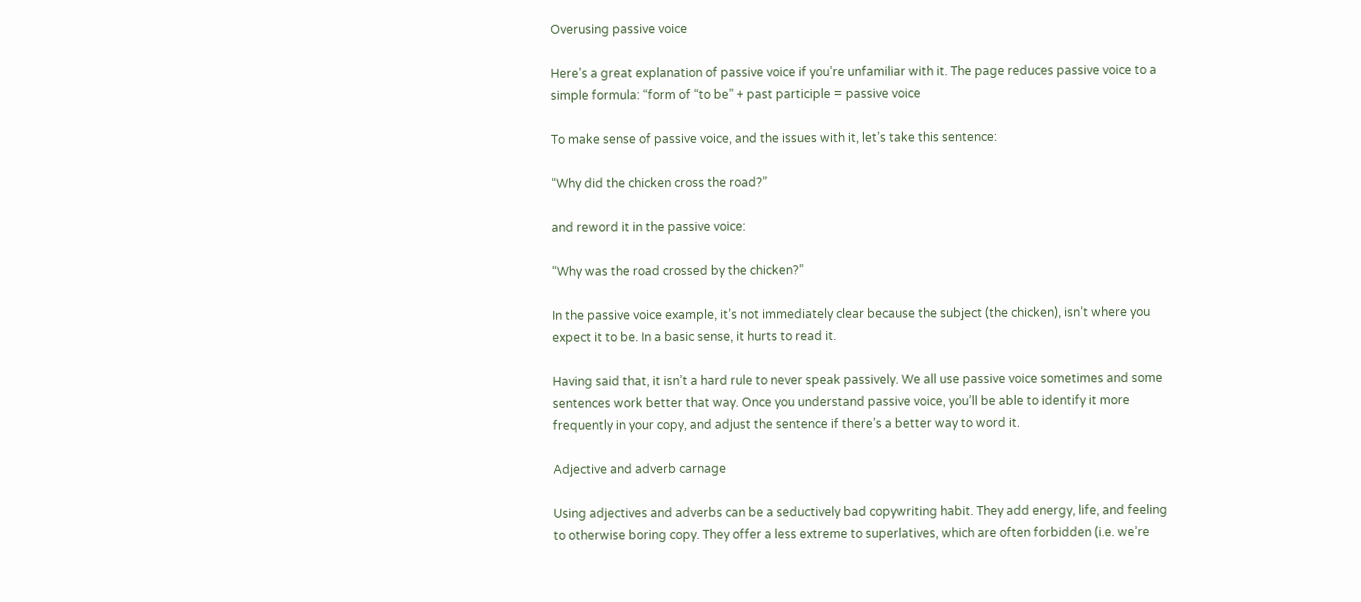Overusing passive voice

Here’s a great explanation of passive voice if you’re unfamiliar with it. The page reduces passive voice to a simple formula: “form of “to be” + past participle = passive voice

To make sense of passive voice, and the issues with it, let’s take this sentence:

“Why did the chicken cross the road?”

and reword it in the passive voice:

“Why was the road crossed by the chicken?”

In the passive voice example, it’s not immediately clear because the subject (the chicken), isn’t where you expect it to be. In a basic sense, it hurts to read it.

Having said that, it isn’t a hard rule to never speak passively. We all use passive voice sometimes and some sentences work better that way. Once you understand passive voice, you’ll be able to identify it more frequently in your copy, and adjust the sentence if there’s a better way to word it.

Adjective and adverb carnage

Using adjectives and adverbs can be a seductively bad copywriting habit. They add energy, life, and feeling to otherwise boring copy. They offer a less extreme to superlatives, which are often forbidden (i.e. we’re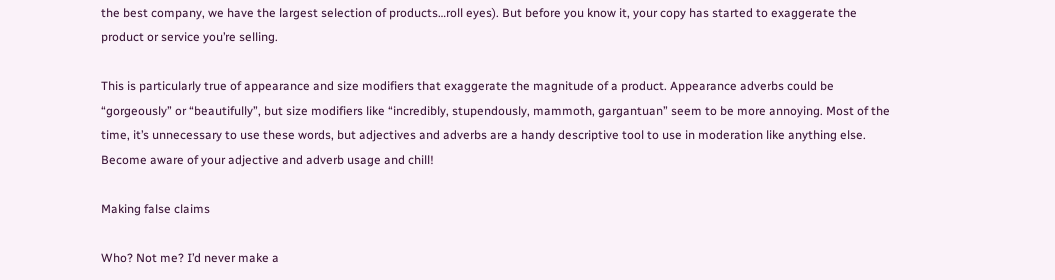the best company, we have the largest selection of products…roll eyes). But before you know it, your copy has started to exaggerate the product or service you’re selling.

This is particularly true of appearance and size modifiers that exaggerate the magnitude of a product. Appearance adverbs could be “gorgeously” or “beautifully”, but size modifiers like “incredibly, stupendously, mammoth, gargantuan” seem to be more annoying. Most of the time, it’s unnecessary to use these words, but adjectives and adverbs are a handy descriptive tool to use in moderation like anything else. Become aware of your adjective and adverb usage and chill!

Making false claims

Who? Not me? I’d never make a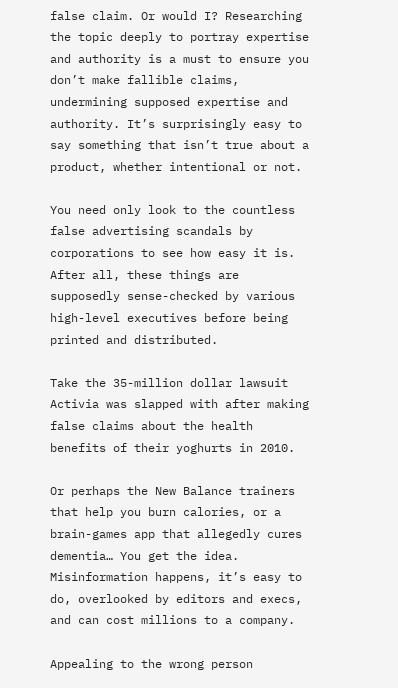false claim. Or would I? Researching the topic deeply to portray expertise and authority is a must to ensure you don’t make fallible claims, undermining supposed expertise and authority. It’s surprisingly easy to say something that isn’t true about a product, whether intentional or not.

You need only look to the countless false advertising scandals by corporations to see how easy it is. After all, these things are supposedly sense-checked by various high-level executives before being printed and distributed.

Take the 35-million dollar lawsuit Activia was slapped with after making false claims about the health benefits of their yoghurts in 2010.

Or perhaps the New Balance trainers that help you burn calories, or a brain-games app that allegedly cures dementia… You get the idea. Misinformation happens, it’s easy to do, overlooked by editors and execs, and can cost millions to a company.

Appealing to the wrong person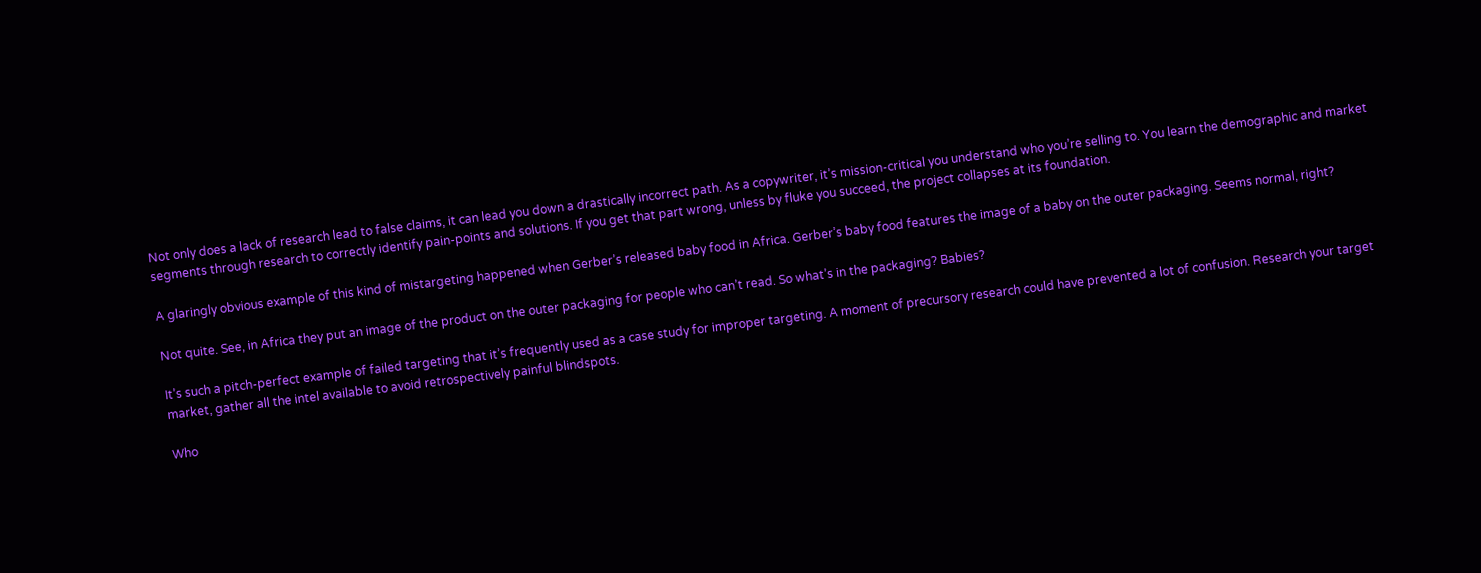Not only does a lack of research lead to false claims, it can lead you down a drastically incorrect path. As a copywriter, it’s mission-critical you understand who you’re selling to. You learn the demographic and market segments through research to correctly identify pain-points and solutions. If you get that part wrong, unless by fluke you succeed, the project collapses at its foundation.

A glaringly obvious example of this kind of mistargeting happened when Gerber’s released baby food in Africa. Gerber’s baby food features the image of a baby on the outer packaging. Seems normal, right?

Not quite. See, in Africa they put an image of the product on the outer packaging for people who can’t read. So what’s in the packaging? Babies?

It’s such a pitch-perfect example of failed targeting that it’s frequently used as a case study for improper targeting. A moment of precursory research could have prevented a lot of confusion. Research your target market, gather all the intel available to avoid retrospectively painful blindspots.

Who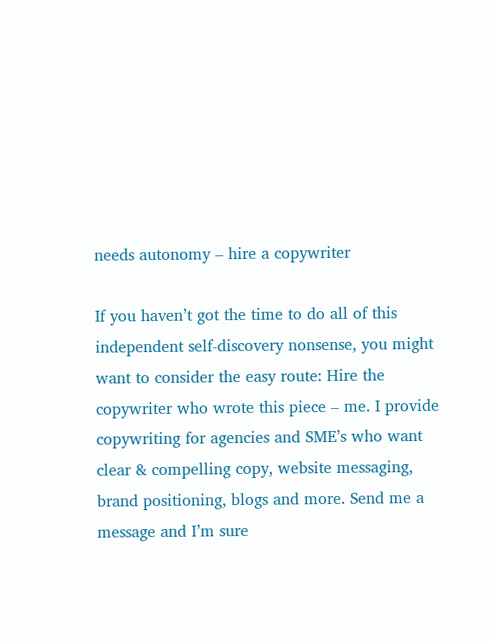needs autonomy – hire a copywriter

If you haven’t got the time to do all of this independent self-discovery nonsense, you might want to consider the easy route: Hire the copywriter who wrote this piece – me. I provide copywriting for agencies and SME’s who want clear & compelling copy, website messaging, brand positioning, blogs and more. Send me a message and I’m sure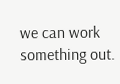we can work something out.